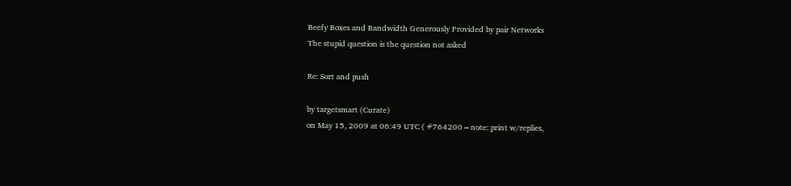Beefy Boxes and Bandwidth Generously Provided by pair Networks
The stupid question is the question not asked

Re: Sort and push

by targetsmart (Curate)
on May 15, 2009 at 06:49 UTC ( #764200=note: print w/replies,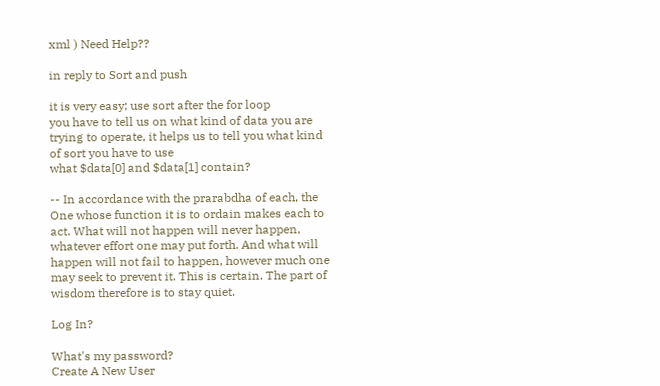xml ) Need Help??

in reply to Sort and push

it is very easy; use sort after the for loop
you have to tell us on what kind of data you are trying to operate, it helps us to tell you what kind of sort you have to use
what $data[0] and $data[1] contain?

-- In accordance with the prarabdha of each, the One whose function it is to ordain makes each to act. What will not happen will never happen, whatever effort one may put forth. And what will happen will not fail to happen, however much one may seek to prevent it. This is certain. The part of wisdom therefore is to stay quiet.

Log In?

What's my password?
Create A New User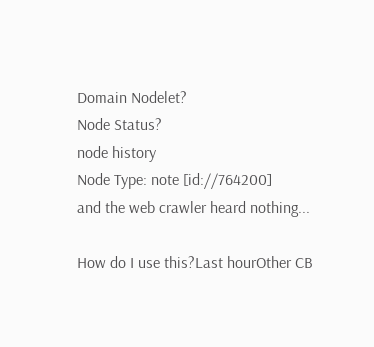Domain Nodelet?
Node Status?
node history
Node Type: note [id://764200]
and the web crawler heard nothing...

How do I use this?Last hourOther CB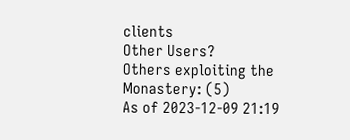clients
Other Users?
Others exploiting the Monastery: (5)
As of 2023-12-09 21:19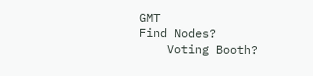GMT
Find Nodes?
    Voting Booth?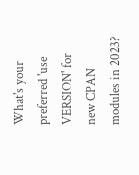What's your preferred 'use VERSION' for new CPAN modules in 2023?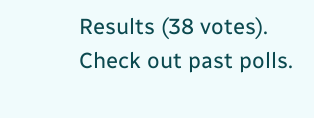Results (38 votes). Check out past polls.